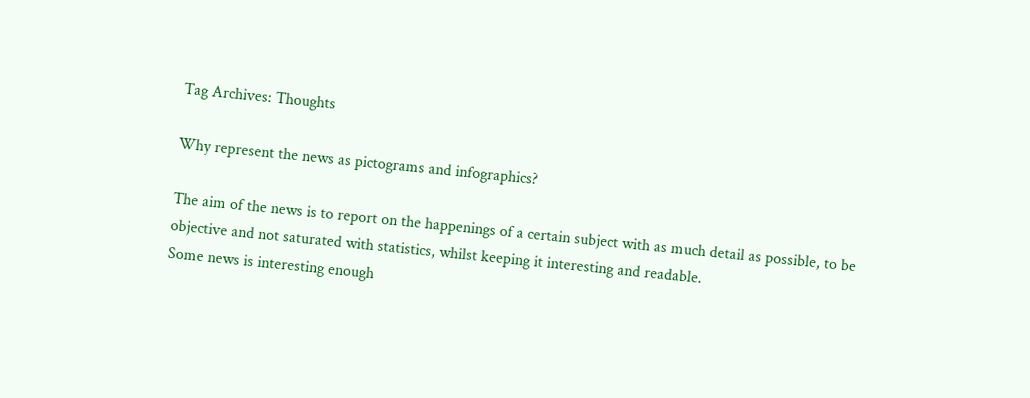Tag Archives: Thoughts

Why represent the news as pictograms and infographics?

The aim of the news is to report on the happenings of a certain subject with as much detail as possible, to be objective and not saturated with statistics, whilst keeping it interesting and readable.
Some news is interesting enough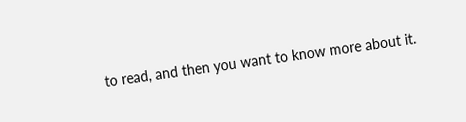to read, and then you want to know more about it.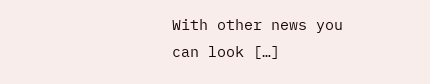With other news you can look […]